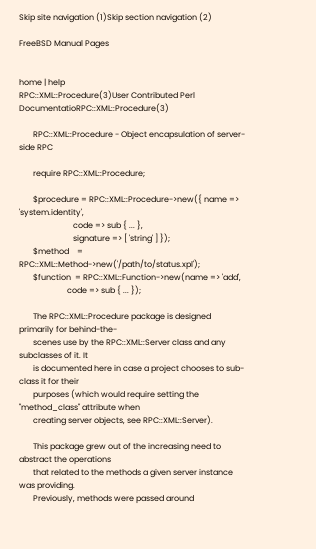Skip site navigation (1)Skip section navigation (2)

FreeBSD Manual Pages


home | help
RPC::XML::Procedure(3)User Contributed Perl DocumentatioRPC::XML::Procedure(3)

       RPC::XML::Procedure - Object encapsulation of server-side RPC

       require RPC::XML::Procedure;

       $procedure = RPC::XML::Procedure->new({ name => 'system.identity',
                           code => sub { ... },
                           signature => [ 'string' ] });
       $method    = RPC::XML::Method->new('/path/to/status.xpl');
       $function  = RPC::XML::Function->new(name => 'add',
                        code => sub { ... });

       The RPC::XML::Procedure package is designed primarily for behind-the-
       scenes use by the RPC::XML::Server class and any subclasses of it. It
       is documented here in case a project chooses to sub-class it for their
       purposes (which would require setting the "method_class" attribute when
       creating server objects, see RPC::XML::Server).

       This package grew out of the increasing need to abstract the operations
       that related to the methods a given server instance was providing.
       Previously, methods were passed around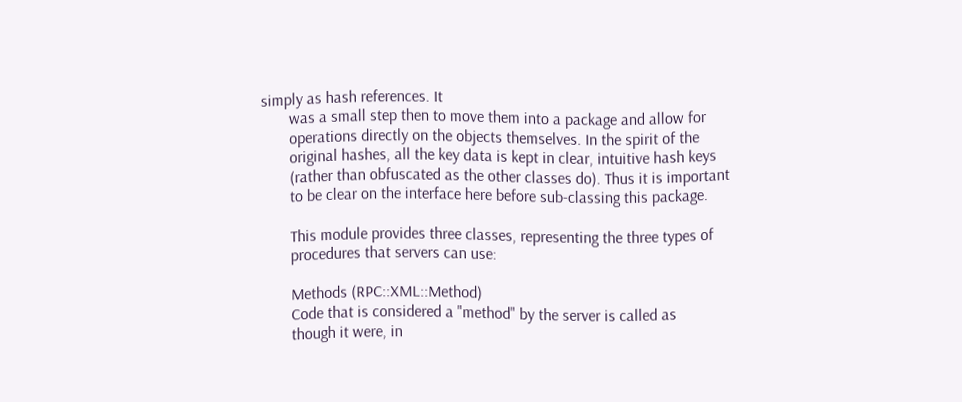simply as hash references. It
       was a small step then to move them into a package and allow for
       operations directly on the objects themselves. In the spirit of the
       original hashes, all the key data is kept in clear, intuitive hash keys
       (rather than obfuscated as the other classes do). Thus it is important
       to be clear on the interface here before sub-classing this package.

       This module provides three classes, representing the three types of
       procedures that servers can use:

       Methods (RPC::XML::Method)
       Code that is considered a "method" by the server is called as
       though it were, in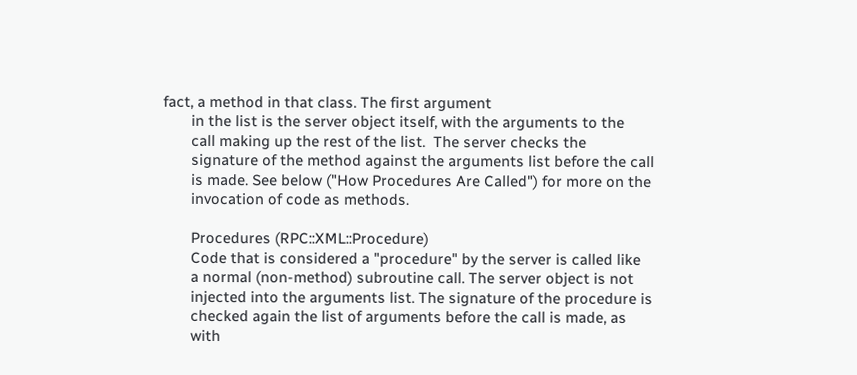fact, a method in that class. The first argument
       in the list is the server object itself, with the arguments to the
       call making up the rest of the list.  The server checks the
       signature of the method against the arguments list before the call
       is made. See below ("How Procedures Are Called") for more on the
       invocation of code as methods.

       Procedures (RPC::XML::Procedure)
       Code that is considered a "procedure" by the server is called like
       a normal (non-method) subroutine call. The server object is not
       injected into the arguments list. The signature of the procedure is
       checked again the list of arguments before the call is made, as
       with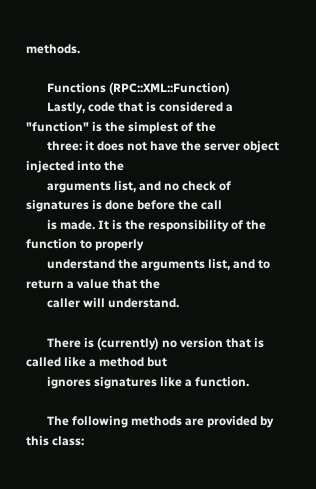methods.

       Functions (RPC::XML::Function)
       Lastly, code that is considered a "function" is the simplest of the
       three: it does not have the server object injected into the
       arguments list, and no check of signatures is done before the call
       is made. It is the responsibility of the function to properly
       understand the arguments list, and to return a value that the
       caller will understand.

       There is (currently) no version that is called like a method but
       ignores signatures like a function.

       The following methods are provided by this class: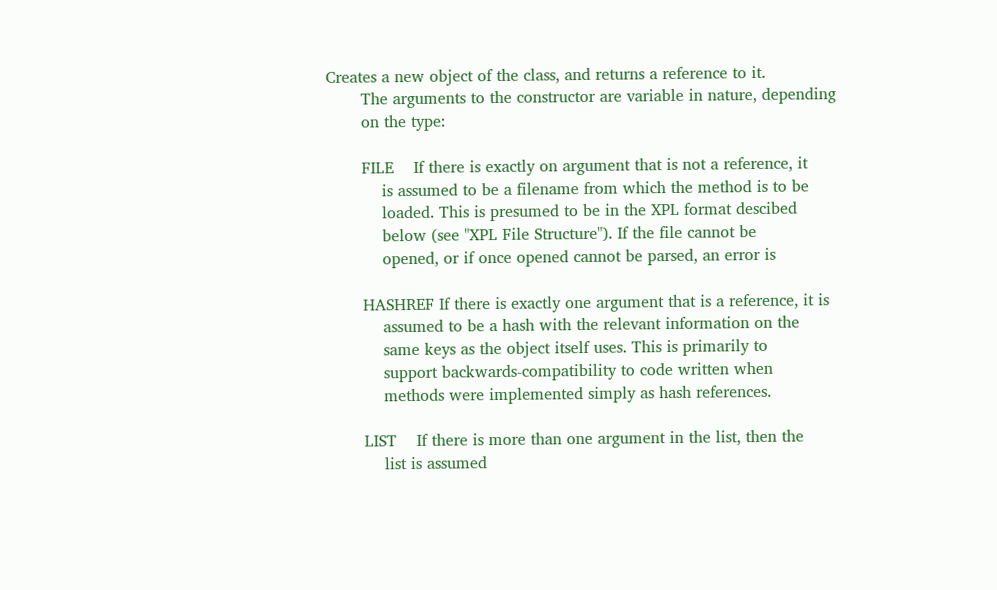Creates a new object of the class, and returns a reference to it.
       The arguments to the constructor are variable in nature, depending
       on the type:

       FILE    If there is exactly on argument that is not a reference, it
           is assumed to be a filename from which the method is to be
           loaded. This is presumed to be in the XPL format descibed
           below (see "XPL File Structure"). If the file cannot be
           opened, or if once opened cannot be parsed, an error is

       HASHREF If there is exactly one argument that is a reference, it is
           assumed to be a hash with the relevant information on the
           same keys as the object itself uses. This is primarily to
           support backwards-compatibility to code written when
           methods were implemented simply as hash references.

       LIST    If there is more than one argument in the list, then the
           list is assumed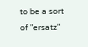to be a sort of "ersatz"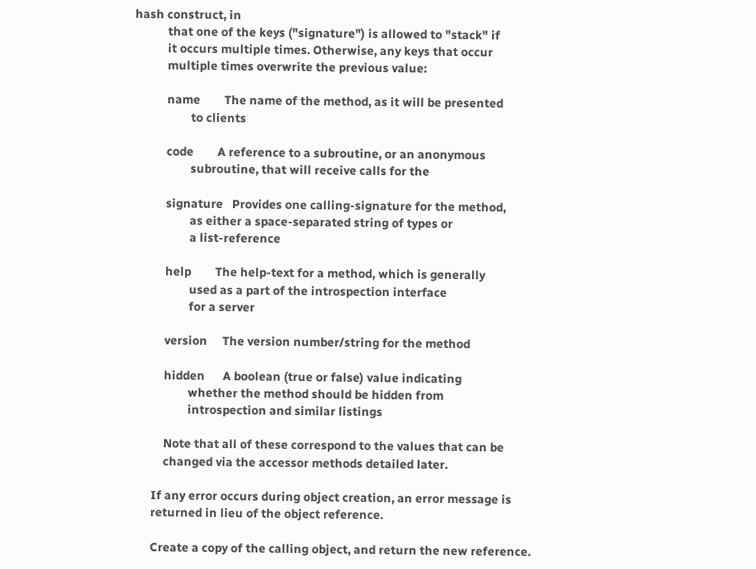hash construct, in
           that one of the keys ("signature") is allowed to "stack" if
           it occurs multiple times. Otherwise, any keys that occur
           multiple times overwrite the previous value:

           name        The name of the method, as it will be presented
                   to clients

           code        A reference to a subroutine, or an anonymous
                   subroutine, that will receive calls for the

           signature   Provides one calling-signature for the method,
                   as either a space-separated string of types or
                   a list-reference

           help        The help-text for a method, which is generally
                   used as a part of the introspection interface
                   for a server

           version     The version number/string for the method

           hidden      A boolean (true or false) value indicating
                   whether the method should be hidden from
                   introspection and similar listings

           Note that all of these correspond to the values that can be
           changed via the accessor methods detailed later.

       If any error occurs during object creation, an error message is
       returned in lieu of the object reference.

       Create a copy of the calling object, and return the new reference.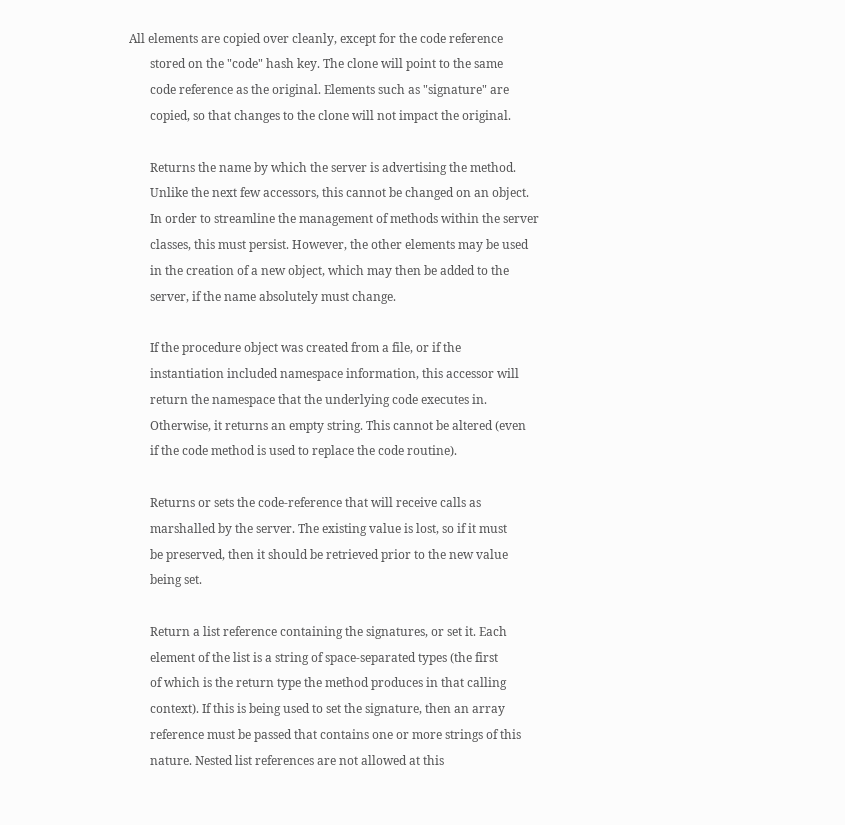All elements are copied over cleanly, except for the code reference
       stored on the "code" hash key. The clone will point to the same
       code reference as the original. Elements such as "signature" are
       copied, so that changes to the clone will not impact the original.

       Returns the name by which the server is advertising the method.
       Unlike the next few accessors, this cannot be changed on an object.
       In order to streamline the management of methods within the server
       classes, this must persist. However, the other elements may be used
       in the creation of a new object, which may then be added to the
       server, if the name absolutely must change.

       If the procedure object was created from a file, or if the
       instantiation included namespace information, this accessor will
       return the namespace that the underlying code executes in.
       Otherwise, it returns an empty string. This cannot be altered (even
       if the code method is used to replace the code routine).

       Returns or sets the code-reference that will receive calls as
       marshalled by the server. The existing value is lost, so if it must
       be preserved, then it should be retrieved prior to the new value
       being set.

       Return a list reference containing the signatures, or set it. Each
       element of the list is a string of space-separated types (the first
       of which is the return type the method produces in that calling
       context). If this is being used to set the signature, then an array
       reference must be passed that contains one or more strings of this
       nature. Nested list references are not allowed at this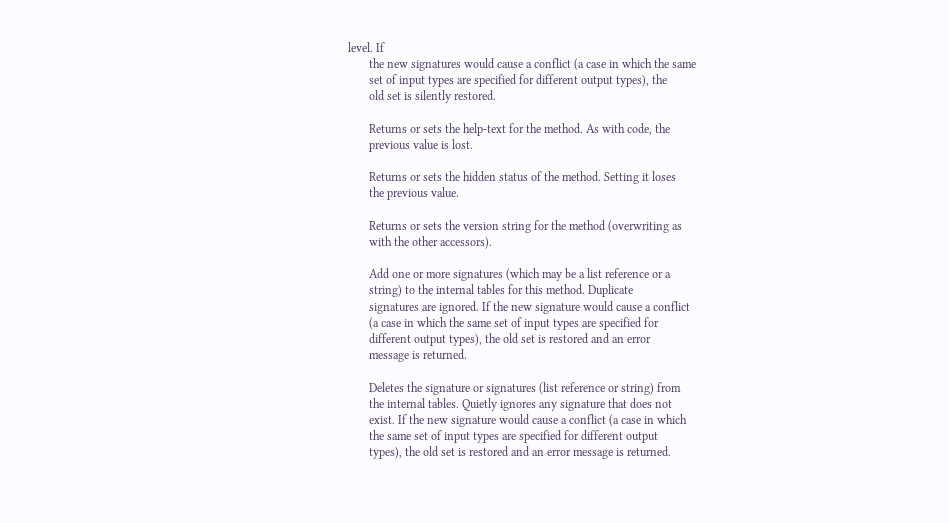level. If
       the new signatures would cause a conflict (a case in which the same
       set of input types are specified for different output types), the
       old set is silently restored.

       Returns or sets the help-text for the method. As with code, the
       previous value is lost.

       Returns or sets the hidden status of the method. Setting it loses
       the previous value.

       Returns or sets the version string for the method (overwriting as
       with the other accessors).

       Add one or more signatures (which may be a list reference or a
       string) to the internal tables for this method. Duplicate
       signatures are ignored. If the new signature would cause a conflict
       (a case in which the same set of input types are specified for
       different output types), the old set is restored and an error
       message is returned.

       Deletes the signature or signatures (list reference or string) from
       the internal tables. Quietly ignores any signature that does not
       exist. If the new signature would cause a conflict (a case in which
       the same set of input types are specified for different output
       types), the old set is restored and an error message is returned.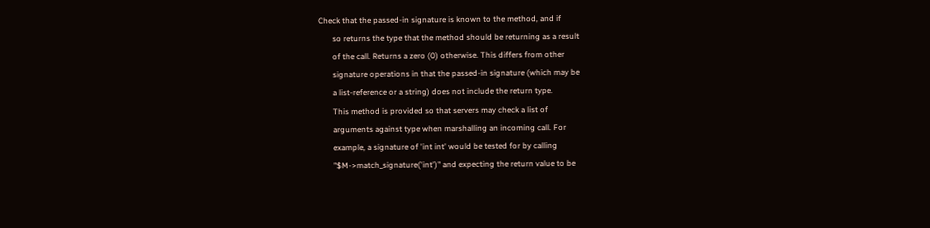Check that the passed-in signature is known to the method, and if
       so returns the type that the method should be returning as a result
       of the call. Returns a zero (0) otherwise. This differs from other
       signature operations in that the passed-in signature (which may be
       a list-reference or a string) does not include the return type.
       This method is provided so that servers may check a list of
       arguments against type when marshalling an incoming call. For
       example, a signature of 'int int' would be tested for by calling
       "$M->match_signature('int')" and expecting the return value to be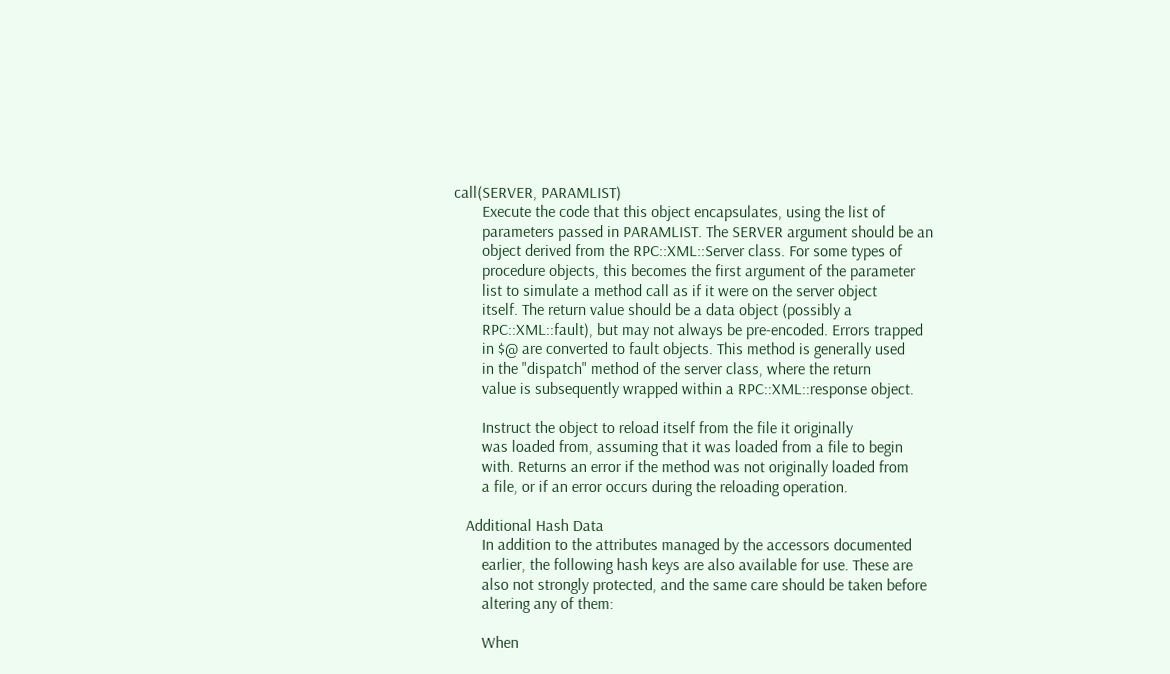call(SERVER, PARAMLIST)
       Execute the code that this object encapsulates, using the list of
       parameters passed in PARAMLIST. The SERVER argument should be an
       object derived from the RPC::XML::Server class. For some types of
       procedure objects, this becomes the first argument of the parameter
       list to simulate a method call as if it were on the server object
       itself. The return value should be a data object (possibly a
       RPC::XML::fault), but may not always be pre-encoded. Errors trapped
       in $@ are converted to fault objects. This method is generally used
       in the "dispatch" method of the server class, where the return
       value is subsequently wrapped within a RPC::XML::response object.

       Instruct the object to reload itself from the file it originally
       was loaded from, assuming that it was loaded from a file to begin
       with. Returns an error if the method was not originally loaded from
       a file, or if an error occurs during the reloading operation.

   Additional Hash Data
       In addition to the attributes managed by the accessors documented
       earlier, the following hash keys are also available for use. These are
       also not strongly protected, and the same care should be taken before
       altering any of them:

       When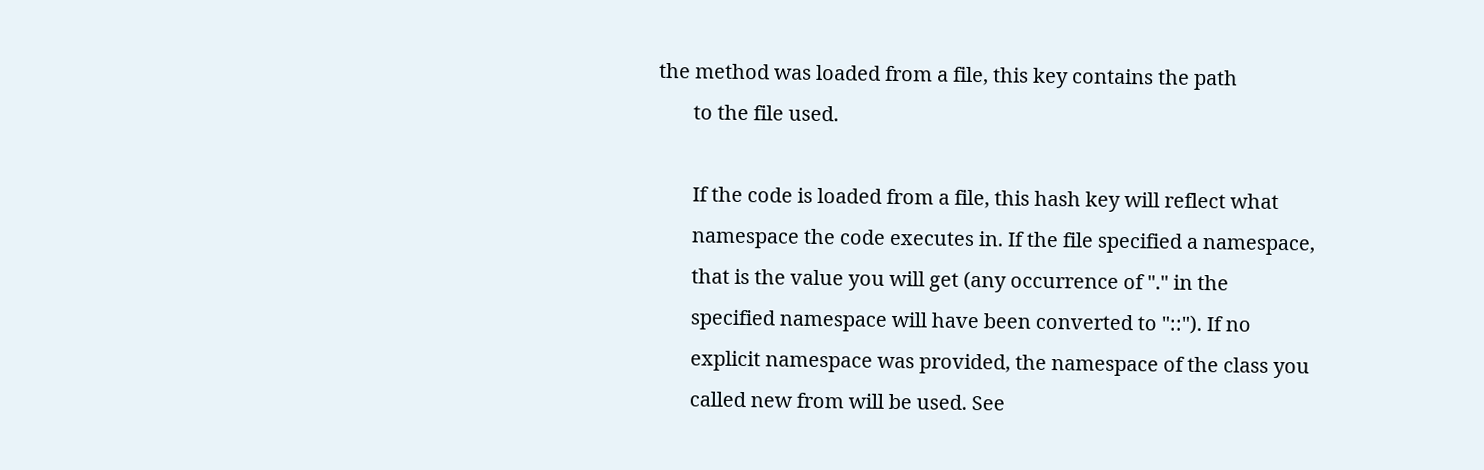the method was loaded from a file, this key contains the path
       to the file used.

       If the code is loaded from a file, this hash key will reflect what
       namespace the code executes in. If the file specified a namespace,
       that is the value you will get (any occurrence of "." in the
       specified namespace will have been converted to "::"). If no
       explicit namespace was provided, the namespace of the class you
       called new from will be used. See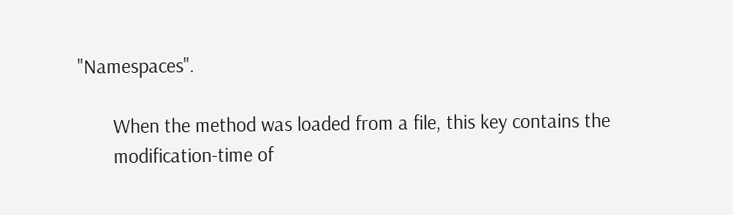"Namespaces".

       When the method was loaded from a file, this key contains the
       modification-time of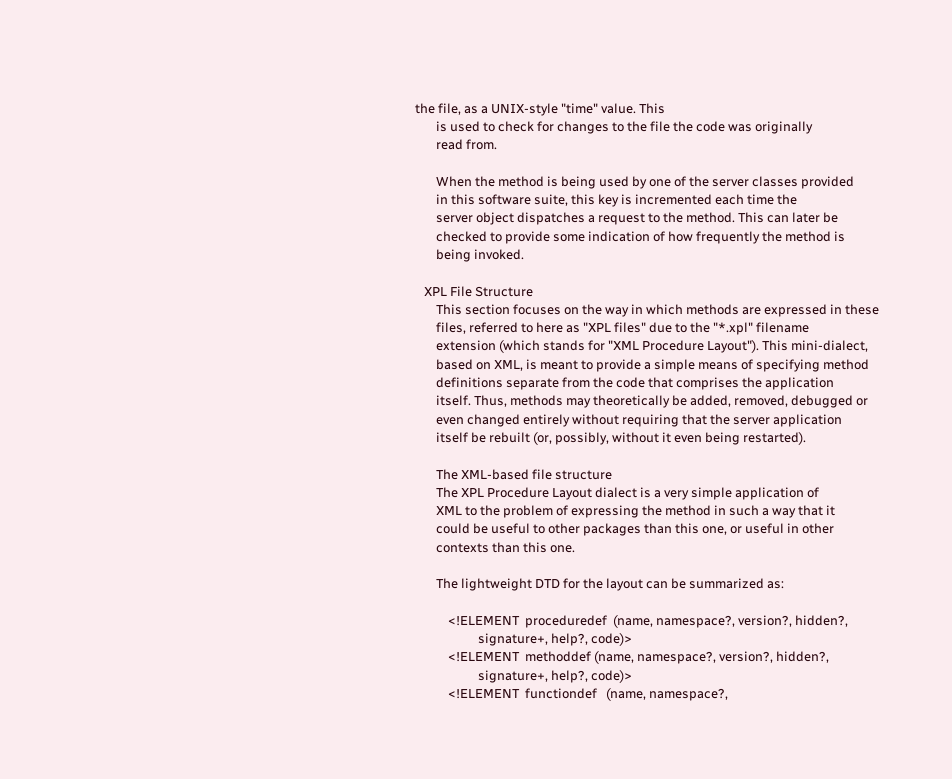the file, as a UNIX-style "time" value. This
       is used to check for changes to the file the code was originally
       read from.

       When the method is being used by one of the server classes provided
       in this software suite, this key is incremented each time the
       server object dispatches a request to the method. This can later be
       checked to provide some indication of how frequently the method is
       being invoked.

   XPL File Structure
       This section focuses on the way in which methods are expressed in these
       files, referred to here as "XPL files" due to the "*.xpl" filename
       extension (which stands for "XML Procedure Layout"). This mini-dialect,
       based on XML, is meant to provide a simple means of specifying method
       definitions separate from the code that comprises the application
       itself. Thus, methods may theoretically be added, removed, debugged or
       even changed entirely without requiring that the server application
       itself be rebuilt (or, possibly, without it even being restarted).

       The XML-based file structure
       The XPL Procedure Layout dialect is a very simple application of
       XML to the problem of expressing the method in such a way that it
       could be useful to other packages than this one, or useful in other
       contexts than this one.

       The lightweight DTD for the layout can be summarized as:

           <!ELEMENT  proceduredef  (name, namespace?, version?, hidden?,
                     signature+, help?, code)>
           <!ELEMENT  methoddef (name, namespace?, version?, hidden?,
                     signature+, help?, code)>
           <!ELEMENT  functiondef   (name, namespace?,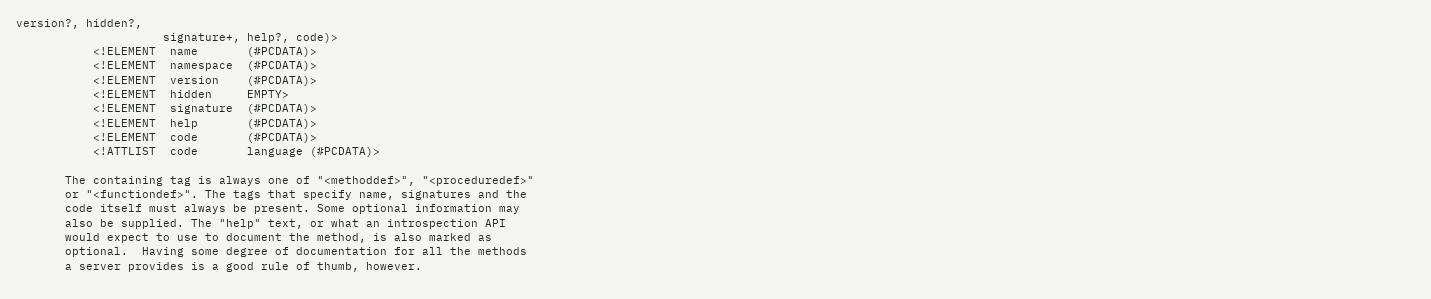version?, hidden?,
                     signature+, help?, code)>
           <!ELEMENT  name       (#PCDATA)>
           <!ELEMENT  namespace  (#PCDATA)>
           <!ELEMENT  version    (#PCDATA)>
           <!ELEMENT  hidden     EMPTY>
           <!ELEMENT  signature  (#PCDATA)>
           <!ELEMENT  help       (#PCDATA)>
           <!ELEMENT  code       (#PCDATA)>
           <!ATTLIST  code       language (#PCDATA)>

       The containing tag is always one of "<methoddef>", "<proceduredef>"
       or "<functiondef>". The tags that specify name, signatures and the
       code itself must always be present. Some optional information may
       also be supplied. The "help" text, or what an introspection API
       would expect to use to document the method, is also marked as
       optional.  Having some degree of documentation for all the methods
       a server provides is a good rule of thumb, however.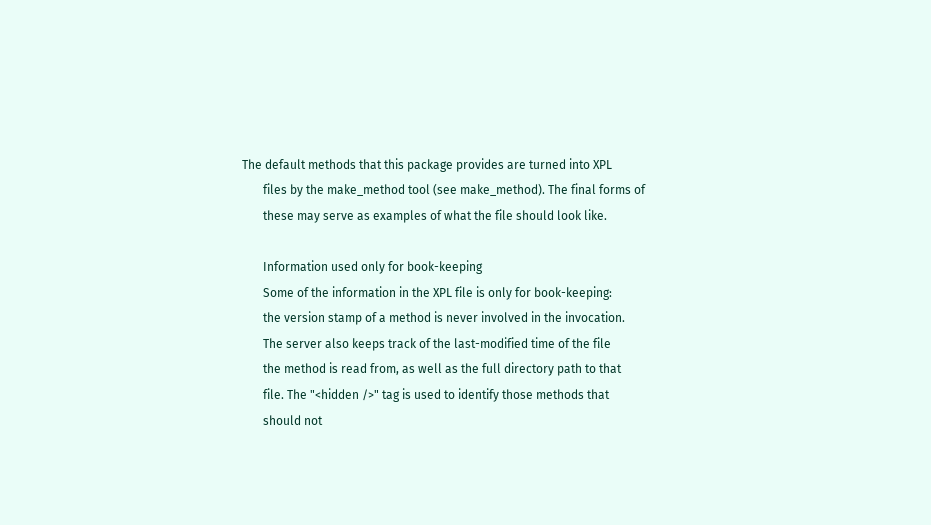The default methods that this package provides are turned into XPL
       files by the make_method tool (see make_method). The final forms of
       these may serve as examples of what the file should look like.

       Information used only for book-keeping
       Some of the information in the XPL file is only for book-keeping:
       the version stamp of a method is never involved in the invocation.
       The server also keeps track of the last-modified time of the file
       the method is read from, as well as the full directory path to that
       file. The "<hidden />" tag is used to identify those methods that
       should not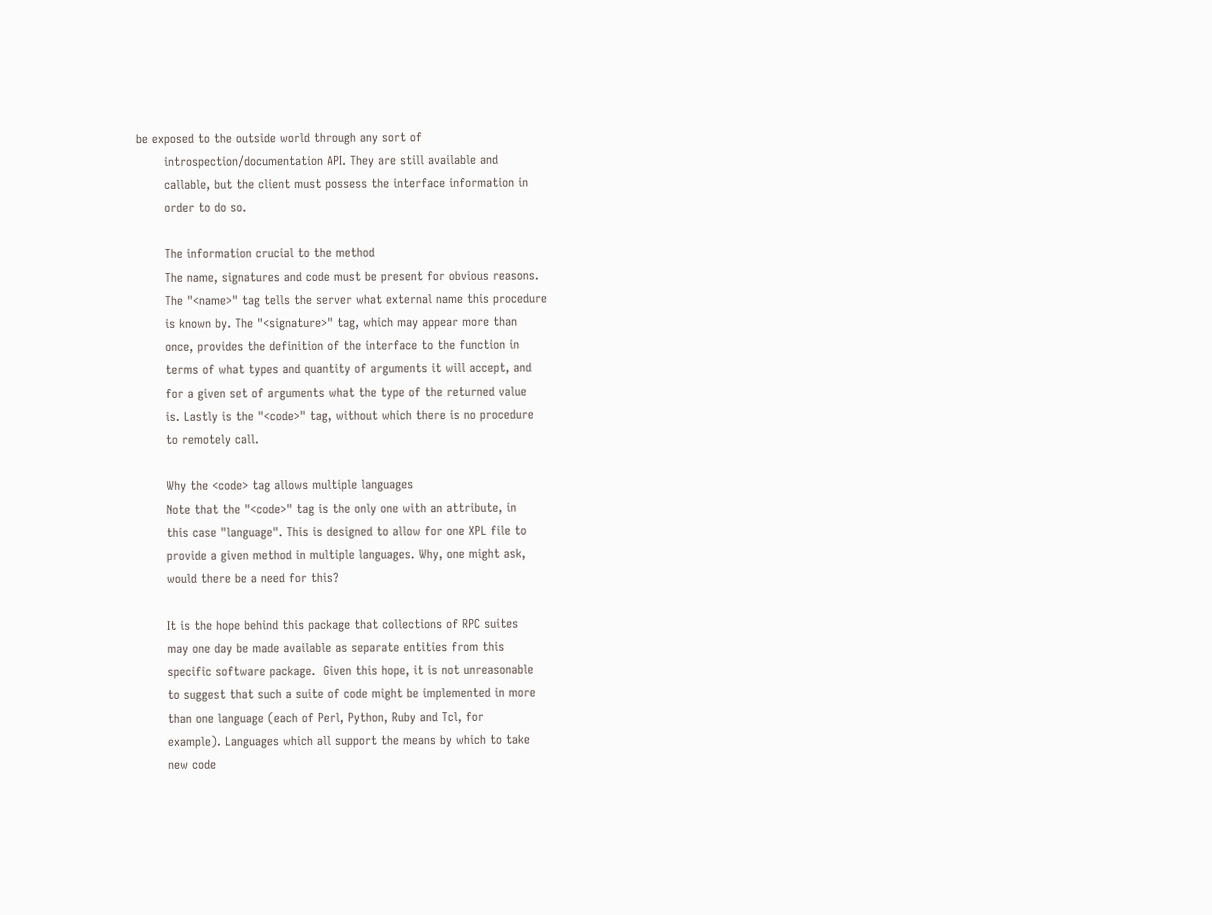be exposed to the outside world through any sort of
       introspection/documentation API. They are still available and
       callable, but the client must possess the interface information in
       order to do so.

       The information crucial to the method
       The name, signatures and code must be present for obvious reasons.
       The "<name>" tag tells the server what external name this procedure
       is known by. The "<signature>" tag, which may appear more than
       once, provides the definition of the interface to the function in
       terms of what types and quantity of arguments it will accept, and
       for a given set of arguments what the type of the returned value
       is. Lastly is the "<code>" tag, without which there is no procedure
       to remotely call.

       Why the <code> tag allows multiple languages
       Note that the "<code>" tag is the only one with an attribute, in
       this case "language". This is designed to allow for one XPL file to
       provide a given method in multiple languages. Why, one might ask,
       would there be a need for this?

       It is the hope behind this package that collections of RPC suites
       may one day be made available as separate entities from this
       specific software package.  Given this hope, it is not unreasonable
       to suggest that such a suite of code might be implemented in more
       than one language (each of Perl, Python, Ruby and Tcl, for
       example). Languages which all support the means by which to take
       new code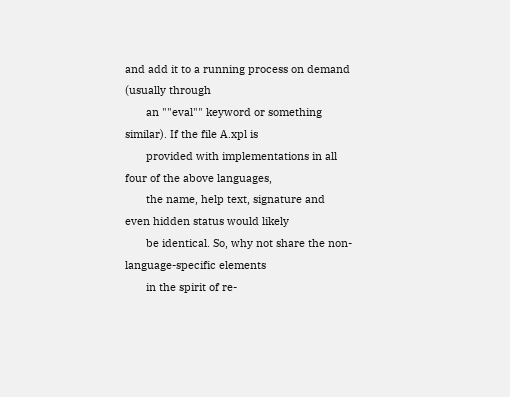and add it to a running process on demand (usually through
       an ""eval"" keyword or something similar). If the file A.xpl is
       provided with implementations in all four of the above languages,
       the name, help text, signature and even hidden status would likely
       be identical. So, why not share the non-language-specific elements
       in the spirit of re-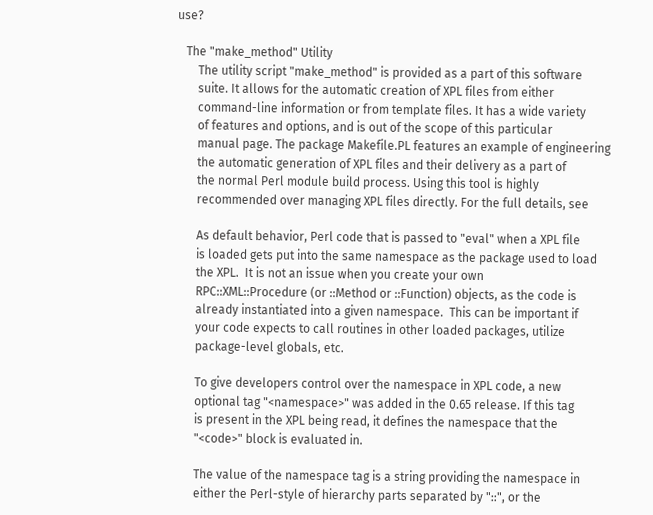use?

   The "make_method" Utility
       The utility script "make_method" is provided as a part of this software
       suite. It allows for the automatic creation of XPL files from either
       command-line information or from template files. It has a wide variety
       of features and options, and is out of the scope of this particular
       manual page. The package Makefile.PL features an example of engineering
       the automatic generation of XPL files and their delivery as a part of
       the normal Perl module build process. Using this tool is highly
       recommended over managing XPL files directly. For the full details, see

       As default behavior, Perl code that is passed to "eval" when a XPL file
       is loaded gets put into the same namespace as the package used to load
       the XPL.  It is not an issue when you create your own
       RPC::XML::Procedure (or ::Method or ::Function) objects, as the code is
       already instantiated into a given namespace.  This can be important if
       your code expects to call routines in other loaded packages, utilize
       package-level globals, etc.

       To give developers control over the namespace in XPL code, a new
       optional tag "<namespace>" was added in the 0.65 release. If this tag
       is present in the XPL being read, it defines the namespace that the
       "<code>" block is evaluated in.

       The value of the namespace tag is a string providing the namespace in
       either the Perl-style of hierarchy parts separated by "::", or the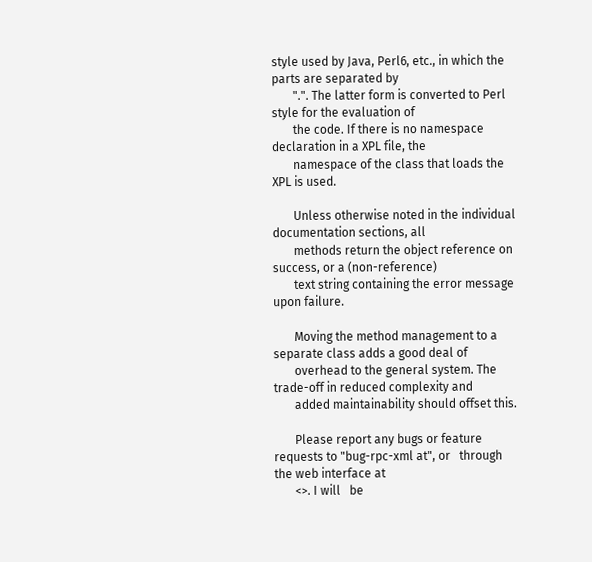style used by Java, Perl6, etc., in which the parts are separated by
       ".". The latter form is converted to Perl style for the evaluation of
       the code. If there is no namespace declaration in a XPL file, the
       namespace of the class that loads the XPL is used.

       Unless otherwise noted in the individual documentation sections, all
       methods return the object reference on success, or a (non-reference)
       text string containing the error message upon failure.

       Moving the method management to a separate class adds a good deal of
       overhead to the general system. The trade-off in reduced complexity and
       added maintainability should offset this.

       Please report any bugs or feature requests to "bug-rpc-xml at", or   through the web interface at
       <>. I will   be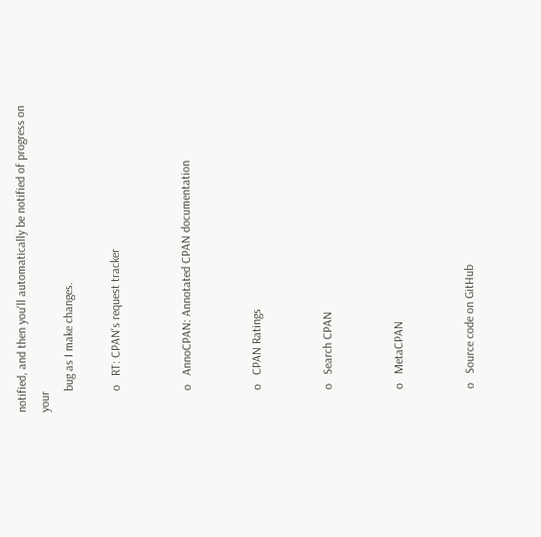notified, and then you'll automatically be notified of progress on your
       bug as I make changes.

       o   RT: CPAN's request tracker


       o   AnnoCPAN: Annotated CPAN documentation


       o   CPAN Ratings


       o   Search CPAN


       o   MetaCPAN


       o   Source code on GitHub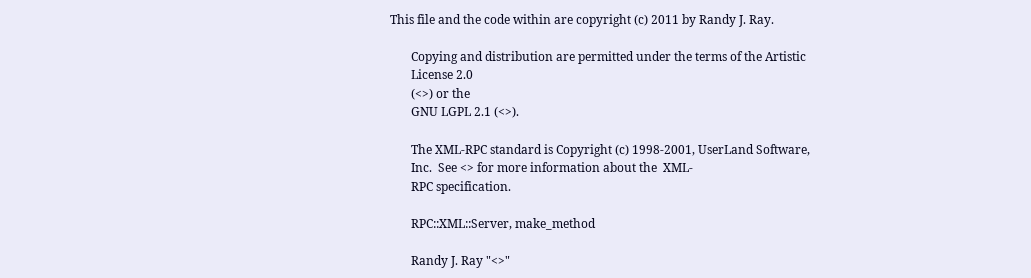This file and the code within are copyright (c) 2011 by Randy J. Ray.

       Copying and distribution are permitted under the terms of the Artistic
       License 2.0
       (<>) or the
       GNU LGPL 2.1 (<>).

       The XML-RPC standard is Copyright (c) 1998-2001, UserLand Software,
       Inc.  See <> for more information about the  XML-
       RPC specification.

       RPC::XML::Server, make_method

       Randy J. Ray "<>"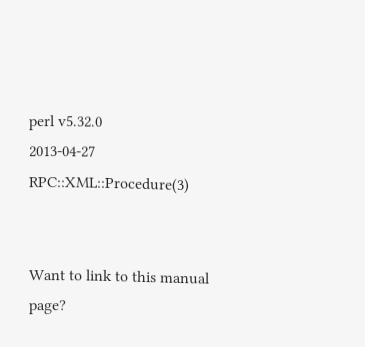perl v5.32.0              2013-04-27        RPC::XML::Procedure(3)


Want to link to this manual page?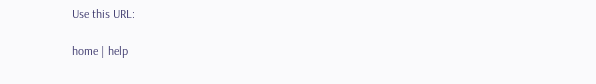Use this URL:

home | help